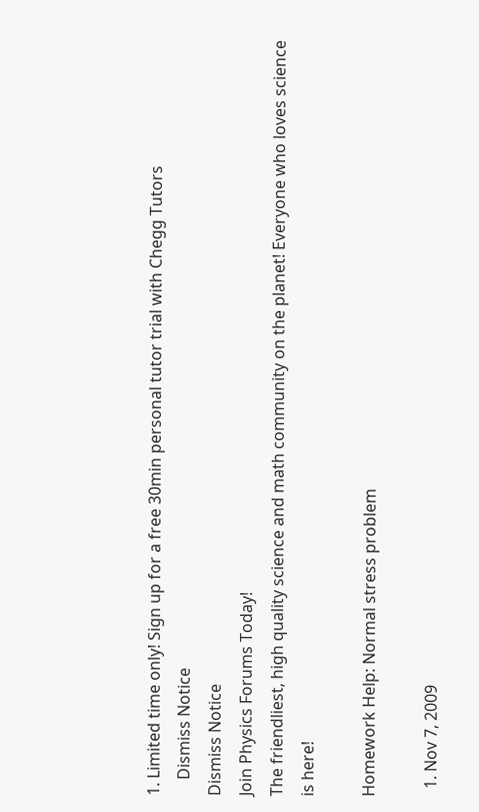1. Limited time only! Sign up for a free 30min personal tutor trial with Chegg Tutors
    Dismiss Notice
Dismiss Notice
Join Physics Forums Today!
The friendliest, high quality science and math community on the planet! Everyone who loves science is here!

Homework Help: Normal stress problem

  1. Nov 7, 2009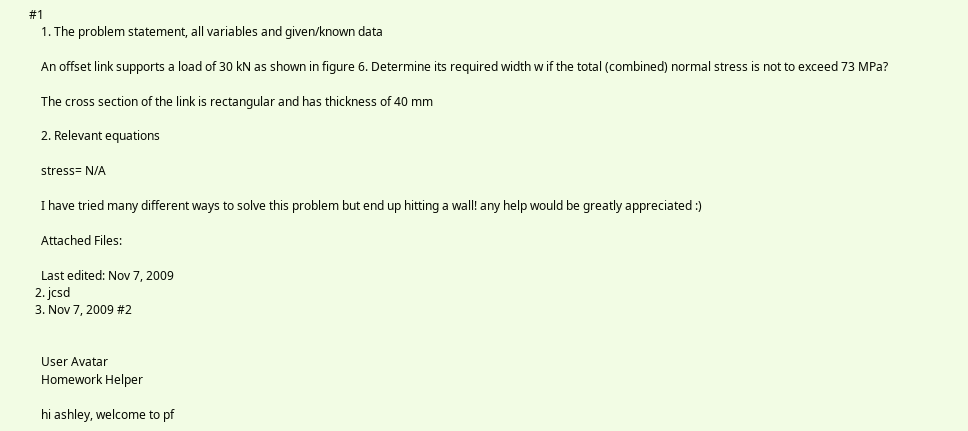#1
    1. The problem statement, all variables and given/known data

    An offset link supports a load of 30 kN as shown in figure 6. Determine its required width w if the total (combined) normal stress is not to exceed 73 MPa?

    The cross section of the link is rectangular and has thickness of 40 mm

    2. Relevant equations

    stress= N/A

    I have tried many different ways to solve this problem but end up hitting a wall! any help would be greatly appreciated :)

    Attached Files:

    Last edited: Nov 7, 2009
  2. jcsd
  3. Nov 7, 2009 #2


    User Avatar
    Homework Helper

    hi ashley, welcome to pf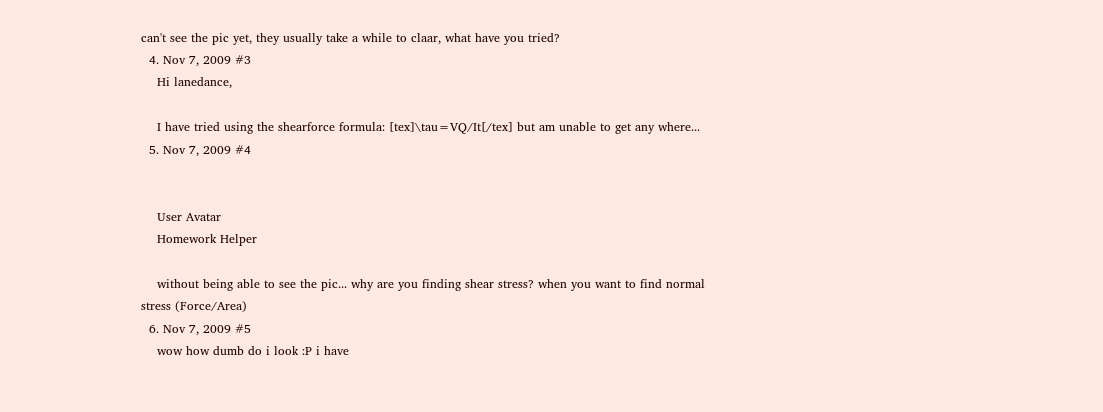can't see the pic yet, they usually take a while to claar, what have you tried?
  4. Nov 7, 2009 #3
    Hi lanedance,

    I have tried using the shearforce formula: [tex]\tau=VQ/It[/tex] but am unable to get any where...
  5. Nov 7, 2009 #4


    User Avatar
    Homework Helper

    without being able to see the pic... why are you finding shear stress? when you want to find normal stress (Force/Area)
  6. Nov 7, 2009 #5
    wow how dumb do i look :P i have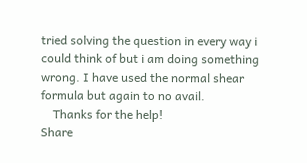tried solving the question in every way i could think of but i am doing something wrong. I have used the normal shear formula but again to no avail.
    Thanks for the help!
Share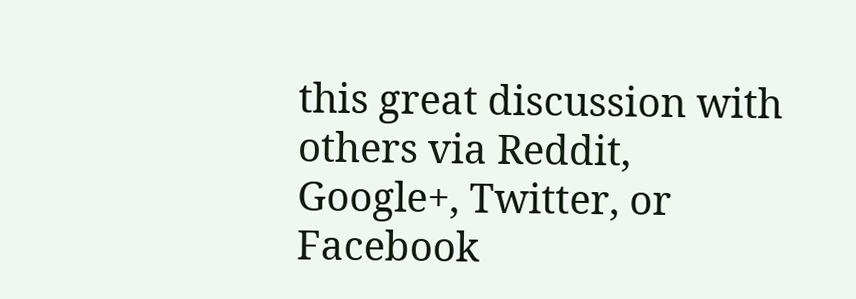this great discussion with others via Reddit, Google+, Twitter, or Facebook